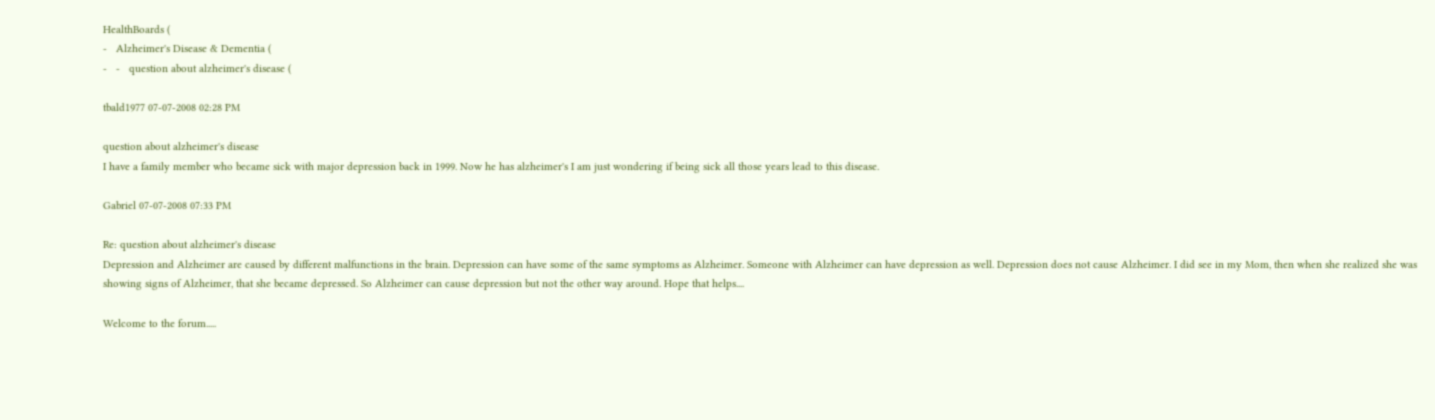HealthBoards (
-   Alzheimer's Disease & Dementia (
-   -   question about alzheimer's disease (

tbald1977 07-07-2008 02:28 PM

question about alzheimer's disease
I have a family member who became sick with major depression back in 1999. Now he has alzheimer's I am just wondering if being sick all those years lead to this disease.

Gabriel 07-07-2008 07:33 PM

Re: question about alzheimer's disease
Depression and Alzheimer are caused by different malfunctions in the brain. Depression can have some of the same symptoms as Alzheimer. Someone with Alzheimer can have depression as well. Depression does not cause Alzheimer. I did see in my Mom, then when she realized she was showing signs of Alzheimer, that she became depressed. So Alzheimer can cause depression but not the other way around. Hope that helps....

Welcome to the forum.....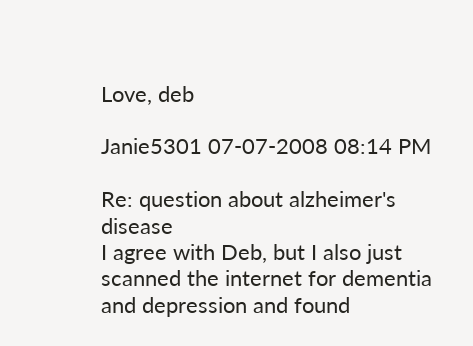Love, deb

Janie5301 07-07-2008 08:14 PM

Re: question about alzheimer's disease
I agree with Deb, but I also just scanned the internet for dementia and depression and found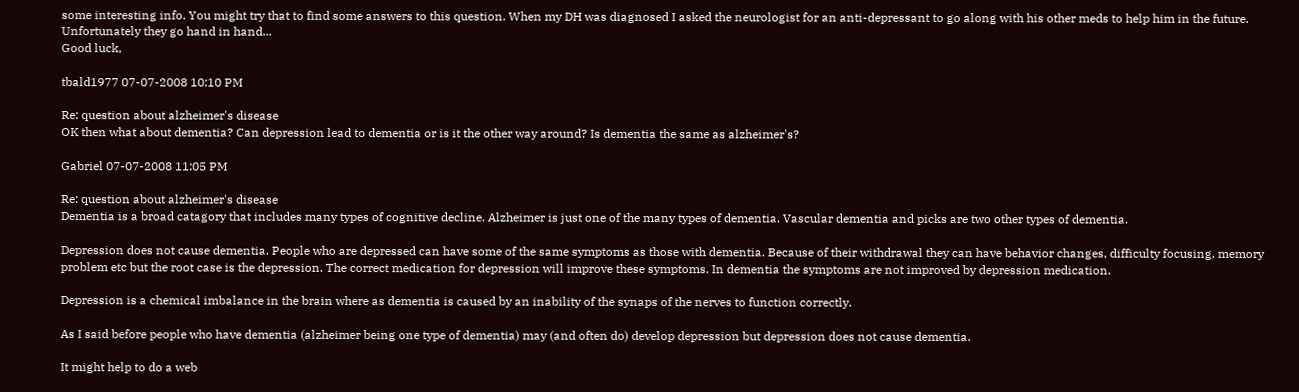some interesting info. You might try that to find some answers to this question. When my DH was diagnosed I asked the neurologist for an anti-depressant to go along with his other meds to help him in the future. Unfortunately they go hand in hand...
Good luck,

tbald1977 07-07-2008 10:10 PM

Re: question about alzheimer's disease
OK then what about dementia? Can depression lead to dementia or is it the other way around? Is dementia the same as alzheimer's?

Gabriel 07-07-2008 11:05 PM

Re: question about alzheimer's disease
Dementia is a broad catagory that includes many types of cognitive decline. Alzheimer is just one of the many types of dementia. Vascular dementia and picks are two other types of dementia.

Depression does not cause dementia. People who are depressed can have some of the same symptoms as those with dementia. Because of their withdrawal they can have behavior changes, difficulty focusing, memory problem etc but the root case is the depression. The correct medication for depression will improve these symptoms. In dementia the symptoms are not improved by depression medication.

Depression is a chemical imbalance in the brain where as dementia is caused by an inability of the synaps of the nerves to function correctly.

As I said before people who have dementia (alzheimer being one type of dementia) may (and often do) develop depression but depression does not cause dementia.

It might help to do a web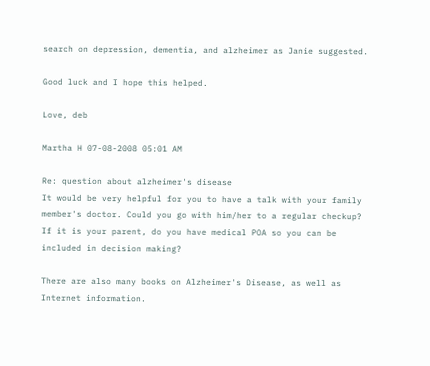search on depression, dementia, and alzheimer as Janie suggested.

Good luck and I hope this helped.

Love, deb

Martha H 07-08-2008 05:01 AM

Re: question about alzheimer's disease
It would be very helpful for you to have a talk with your family member's doctor. Could you go with him/her to a regular checkup? If it is your parent, do you have medical POA so you can be included in decision making?

There are also many books on Alzheimer's Disease, as well as Internet information.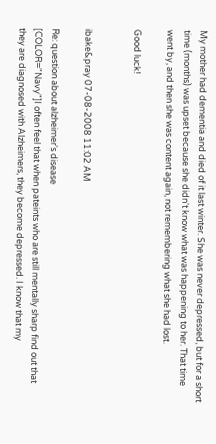My mother had dementia and died of it last winter. She was never depressed, but for a short time (months) was upset because she didn't know what was happening to her. That time went by, and then she was content again, not remembering what she had lost.

Good luck!


ibake&pray 07-08-2008 11:02 AM

Re: question about alzheimer's disease
[COLOR="Navy"]I often feel that when pateints who are still mentally sharp find out that they are diagnosed with Alzheimers, they become depressed. I know that my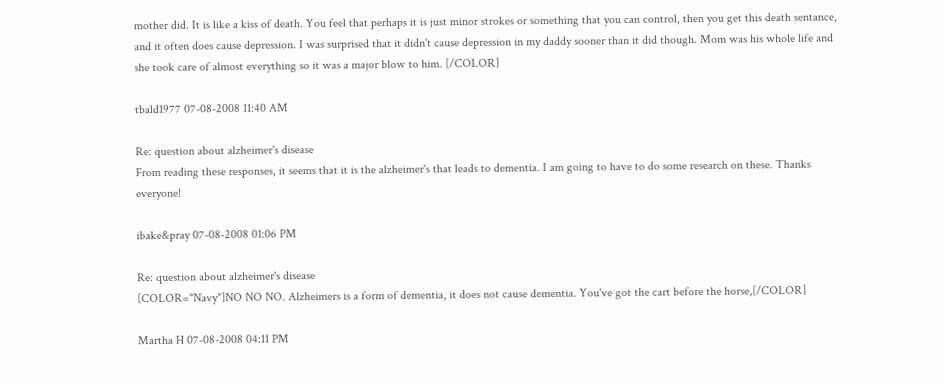mother did. It is like a kiss of death. You feel that perhaps it is just minor strokes or something that you can control, then you get this death sentance, and it often does cause depression. I was surprised that it didn't cause depression in my daddy sooner than it did though. Mom was his whole life and she took care of almost everything so it was a major blow to him. [/COLOR]

tbald1977 07-08-2008 11:40 AM

Re: question about alzheimer's disease
From reading these responses, it seems that it is the alzheimer's that leads to dementia. I am going to have to do some research on these. Thanks everyone!

ibake&pray 07-08-2008 01:06 PM

Re: question about alzheimer's disease
[COLOR="Navy"]NO NO NO. Alzheimers is a form of dementia, it does not cause dementia. You've got the cart before the horse,[/COLOR]

Martha H 07-08-2008 04:11 PM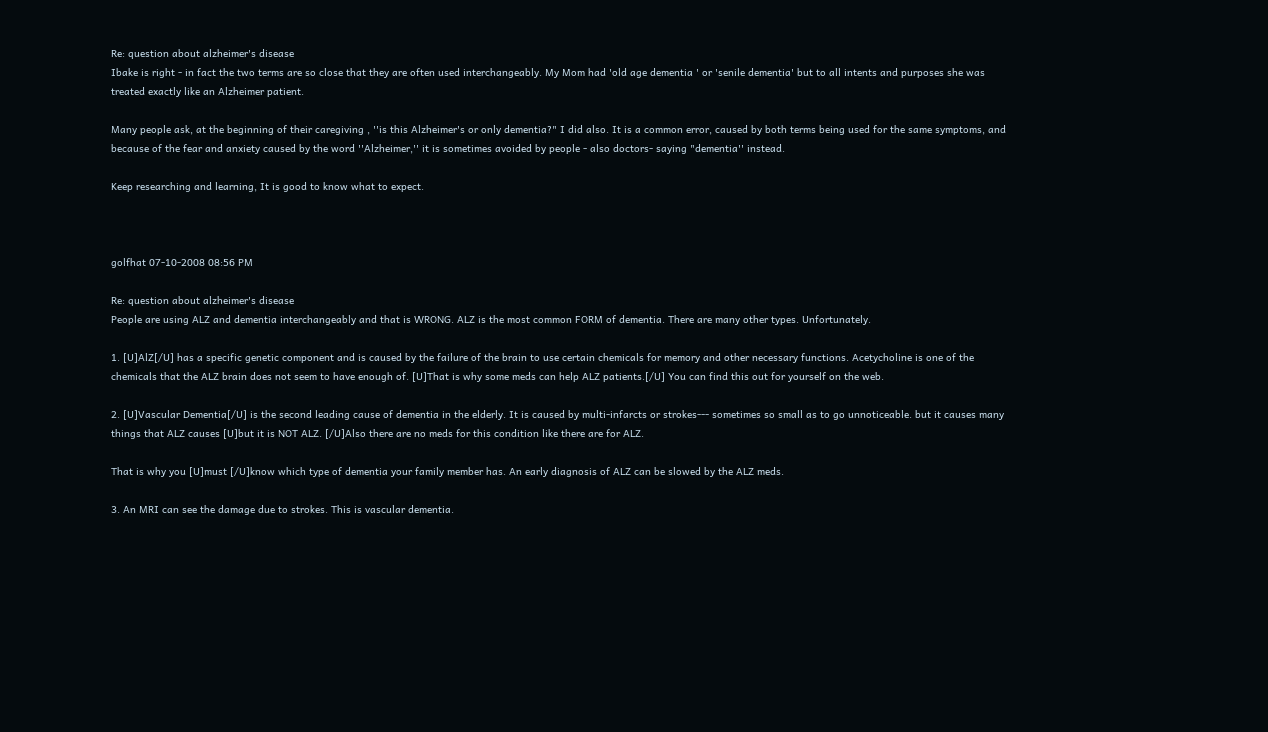Re: question about alzheimer's disease
Ibake is right - in fact the two terms are so close that they are often used interchangeably. My Mom had 'old age dementia ' or 'senile dementia' but to all intents and purposes she was treated exactly like an Alzheimer patient.

Many people ask, at the beginning of their caregiving , ''is this Alzheimer's or only dementia?" I did also. It is a common error, caused by both terms being used for the same symptoms, and because of the fear and anxiety caused by the word ''Alzheimer,'' it is sometimes avoided by people - also doctors- saying "dementia'' instead.

Keep researching and learning, It is good to know what to expect.



golfhat 07-10-2008 08:56 PM

Re: question about alzheimer's disease
People are using ALZ and dementia interchangeably and that is WRONG. ALZ is the most common FORM of dementia. There are many other types. Unfortunately.

1. [U]AlZ[/U] has a specific genetic component and is caused by the failure of the brain to use certain chemicals for memory and other necessary functions. Acetycholine is one of the chemicals that the ALZ brain does not seem to have enough of. [U]That is why some meds can help ALZ patients.[/U] You can find this out for yourself on the web.

2. [U]Vascular Dementia[/U] is the second leading cause of dementia in the elderly. It is caused by multi-infarcts or strokes--- sometimes so small as to go unnoticeable. but it causes many things that ALZ causes [U]but it is NOT ALZ. [/U]Also there are no meds for this condition like there are for ALZ.

That is why you [U]must [/U]know which type of dementia your family member has. An early diagnosis of ALZ can be slowed by the ALZ meds.

3. An MRI can see the damage due to strokes. This is vascular dementia.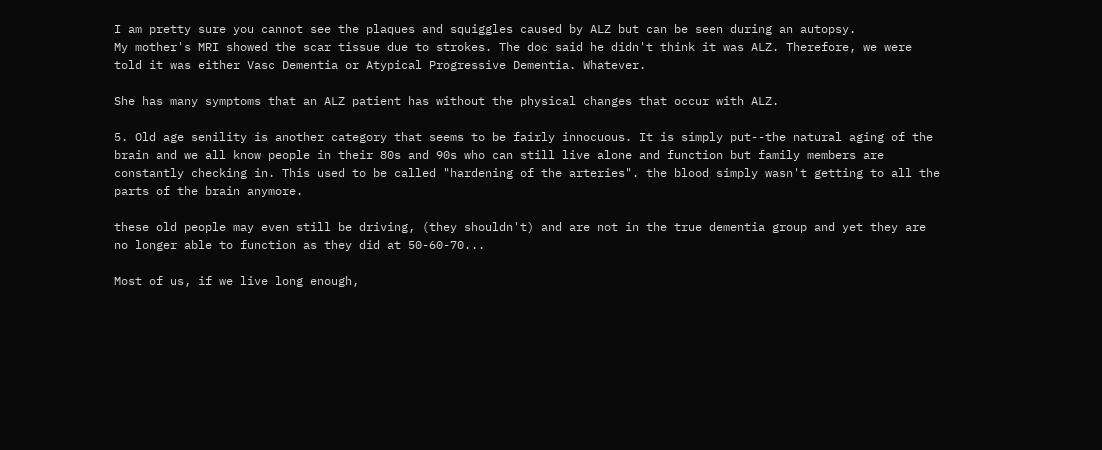I am pretty sure you cannot see the plaques and squiggles caused by ALZ but can be seen during an autopsy.
My mother's MRI showed the scar tissue due to strokes. The doc said he didn't think it was ALZ. Therefore, we were told it was either Vasc Dementia or Atypical Progressive Dementia. Whatever.

She has many symptoms that an ALZ patient has without the physical changes that occur with ALZ.

5. Old age senility is another category that seems to be fairly innocuous. It is simply put--the natural aging of the brain and we all know people in their 80s and 90s who can still live alone and function but family members are constantly checking in. This used to be called "hardening of the arteries". the blood simply wasn't getting to all the parts of the brain anymore.

these old people may even still be driving, (they shouldn't) and are not in the true dementia group and yet they are no longer able to function as they did at 50-60-70...

Most of us, if we live long enough,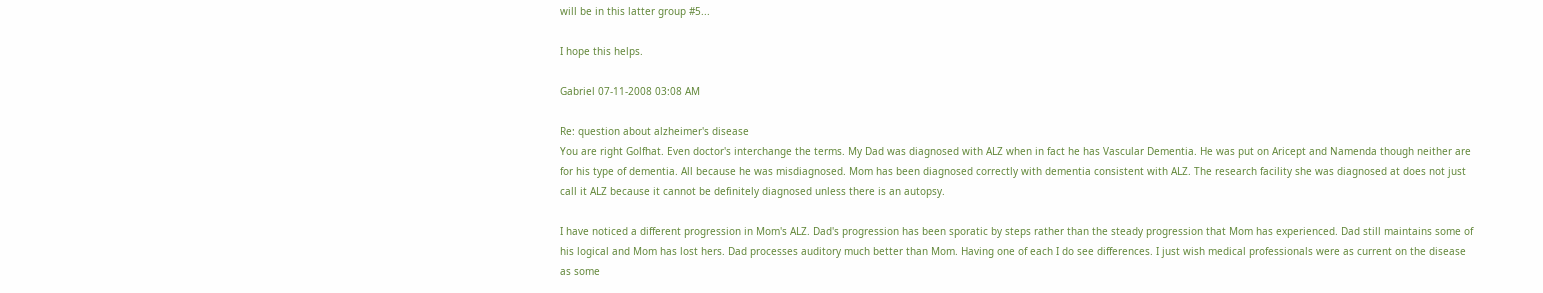will be in this latter group #5...

I hope this helps.

Gabriel 07-11-2008 03:08 AM

Re: question about alzheimer's disease
You are right Golfhat. Even doctor's interchange the terms. My Dad was diagnosed with ALZ when in fact he has Vascular Dementia. He was put on Aricept and Namenda though neither are for his type of dementia. All because he was misdiagnosed. Mom has been diagnosed correctly with dementia consistent with ALZ. The research facility she was diagnosed at does not just call it ALZ because it cannot be definitely diagnosed unless there is an autopsy.

I have noticed a different progression in Mom's ALZ. Dad's progression has been sporatic by steps rather than the steady progression that Mom has experienced. Dad still maintains some of his logical and Mom has lost hers. Dad processes auditory much better than Mom. Having one of each I do see differences. I just wish medical professionals were as current on the disease as some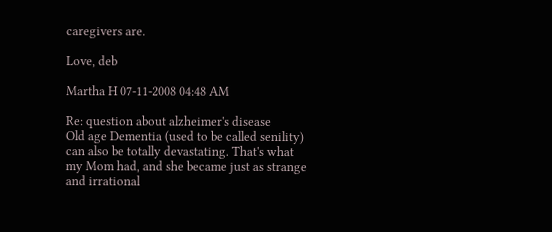caregivers are.

Love, deb

Martha H 07-11-2008 04:48 AM

Re: question about alzheimer's disease
Old age Dementia (used to be called senility) can also be totally devastating. That's what my Mom had, and she became just as strange and irrational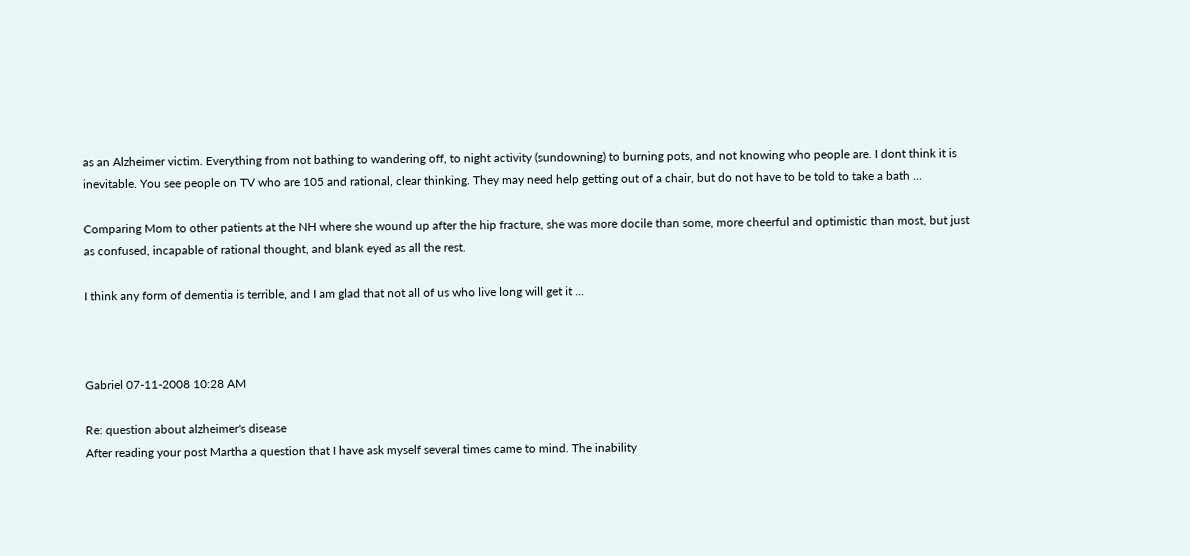as an Alzheimer victim. Everything from not bathing to wandering off, to night activity (sundowning) to burning pots, and not knowing who people are. I dont think it is inevitable. You see people on TV who are 105 and rational, clear thinking. They may need help getting out of a chair, but do not have to be told to take a bath ...

Comparing Mom to other patients at the NH where she wound up after the hip fracture, she was more docile than some, more cheerful and optimistic than most, but just as confused, incapable of rational thought, and blank eyed as all the rest.

I think any form of dementia is terrible, and I am glad that not all of us who live long will get it ...



Gabriel 07-11-2008 10:28 AM

Re: question about alzheimer's disease
After reading your post Martha a question that I have ask myself several times came to mind. The inability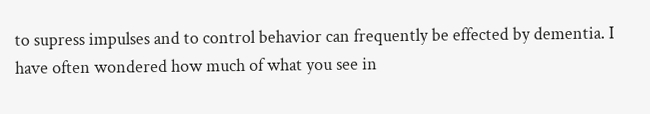to supress impulses and to control behavior can frequently be effected by dementia. I have often wondered how much of what you see in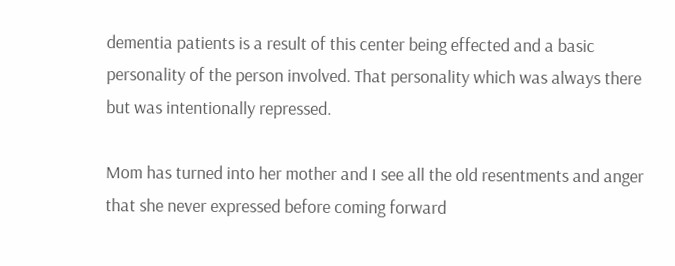dementia patients is a result of this center being effected and a basic personality of the person involved. That personality which was always there but was intentionally repressed.

Mom has turned into her mother and I see all the old resentments and anger that she never expressed before coming forward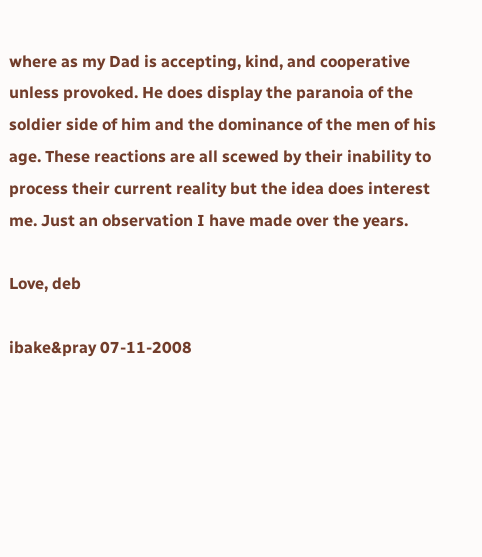where as my Dad is accepting, kind, and cooperative unless provoked. He does display the paranoia of the soldier side of him and the dominance of the men of his age. These reactions are all scewed by their inability to process their current reality but the idea does interest me. Just an observation I have made over the years.

Love, deb

ibake&pray 07-11-2008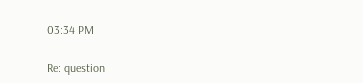03:34 PM

Re: question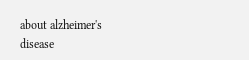about alzheimer's disease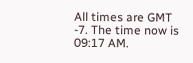All times are GMT -7. The time now is 09:17 AM.